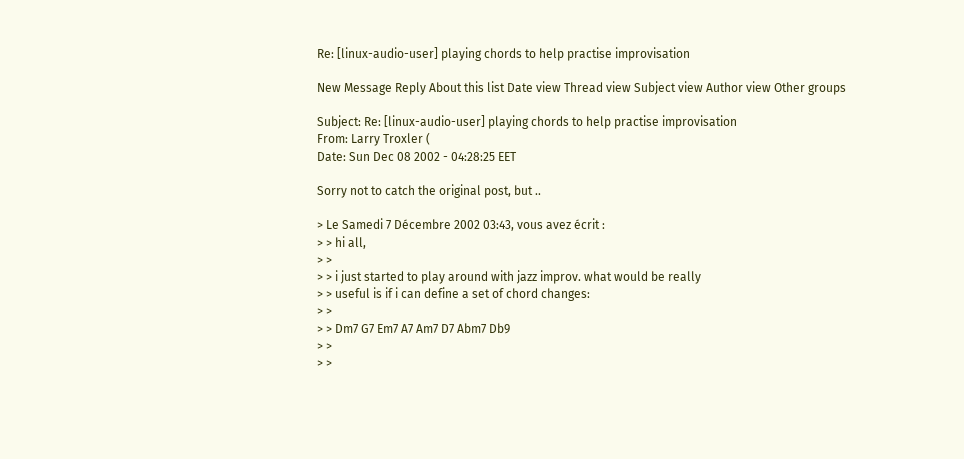Re: [linux-audio-user] playing chords to help practise improvisation

New Message Reply About this list Date view Thread view Subject view Author view Other groups

Subject: Re: [linux-audio-user] playing chords to help practise improvisation
From: Larry Troxler (
Date: Sun Dec 08 2002 - 04:28:25 EET

Sorry not to catch the original post, but ..

> Le Samedi 7 Décembre 2002 03:43, vous avez écrit :
> > hi all,
> >
> > i just started to play around with jazz improv. what would be really
> > useful is if i can define a set of chord changes:
> >
> > Dm7 G7 Em7 A7 Am7 D7 Abm7 Db9
> >
> >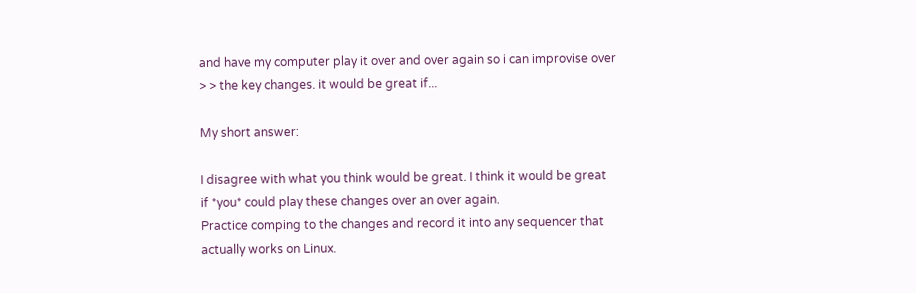and have my computer play it over and over again so i can improvise over
> > the key changes. it would be great if...

My short answer:

I disagree with what you think would be great. I think it would be great
if *you* could play these changes over an over again.
Practice comping to the changes and record it into any sequencer that
actually works on Linux.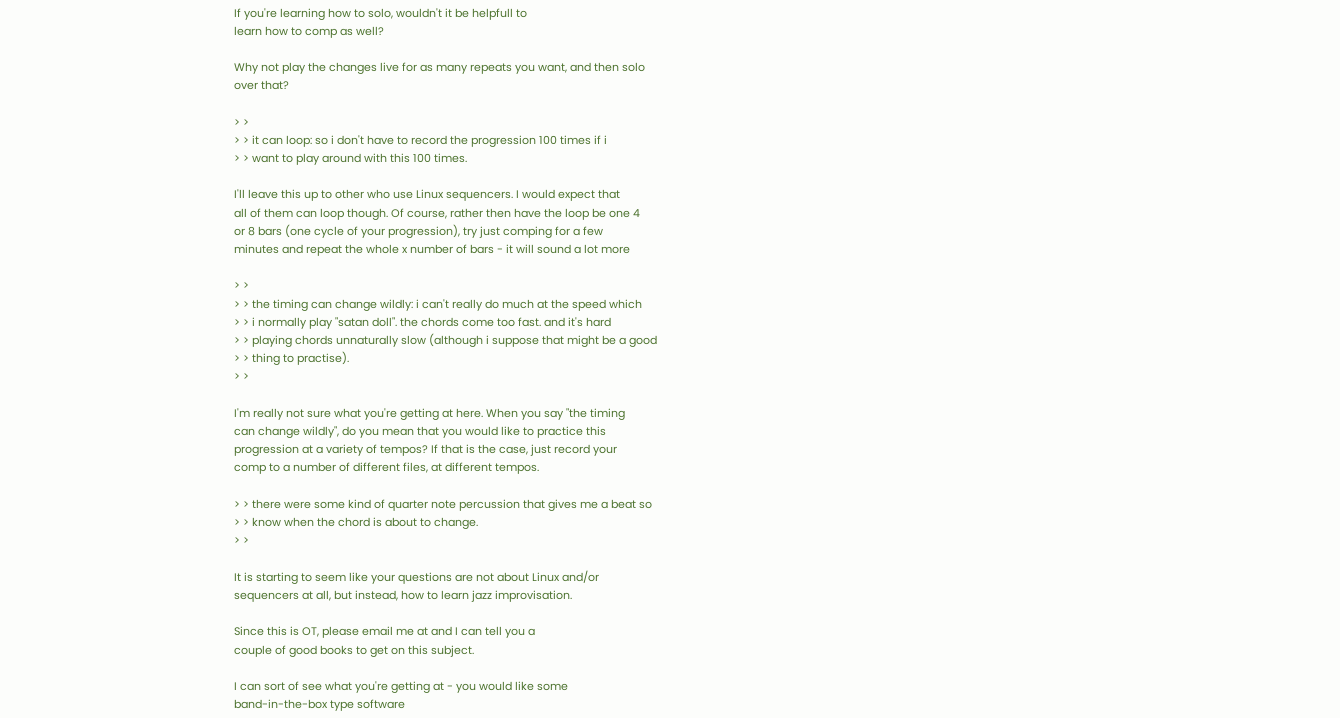If you're learning how to solo, wouldn't it be helpfull to
learn how to comp as well?

Why not play the changes live for as many repeats you want, and then solo
over that?

> >
> > it can loop: so i don't have to record the progression 100 times if i
> > want to play around with this 100 times.

I'll leave this up to other who use Linux sequencers. I would expect that
all of them can loop though. Of course, rather then have the loop be one 4
or 8 bars (one cycle of your progression), try just comping for a few
minutes and repeat the whole x number of bars - it will sound a lot more

> >
> > the timing can change wildly: i can't really do much at the speed which
> > i normally play "satan doll". the chords come too fast. and it's hard
> > playing chords unnaturally slow (although i suppose that might be a good
> > thing to practise).
> >

I'm really not sure what you're getting at here. When you say "the timing
can change wildly", do you mean that you would like to practice this
progression at a variety of tempos? If that is the case, just record your
comp to a number of different files, at different tempos.

> > there were some kind of quarter note percussion that gives me a beat so
> > know when the chord is about to change.
> >

It is starting to seem like your questions are not about Linux and/or
sequencers at all, but instead, how to learn jazz improvisation.

Since this is OT, please email me at and I can tell you a
couple of good books to get on this subject.

I can sort of see what you're getting at - you would like some
band-in-the-box type software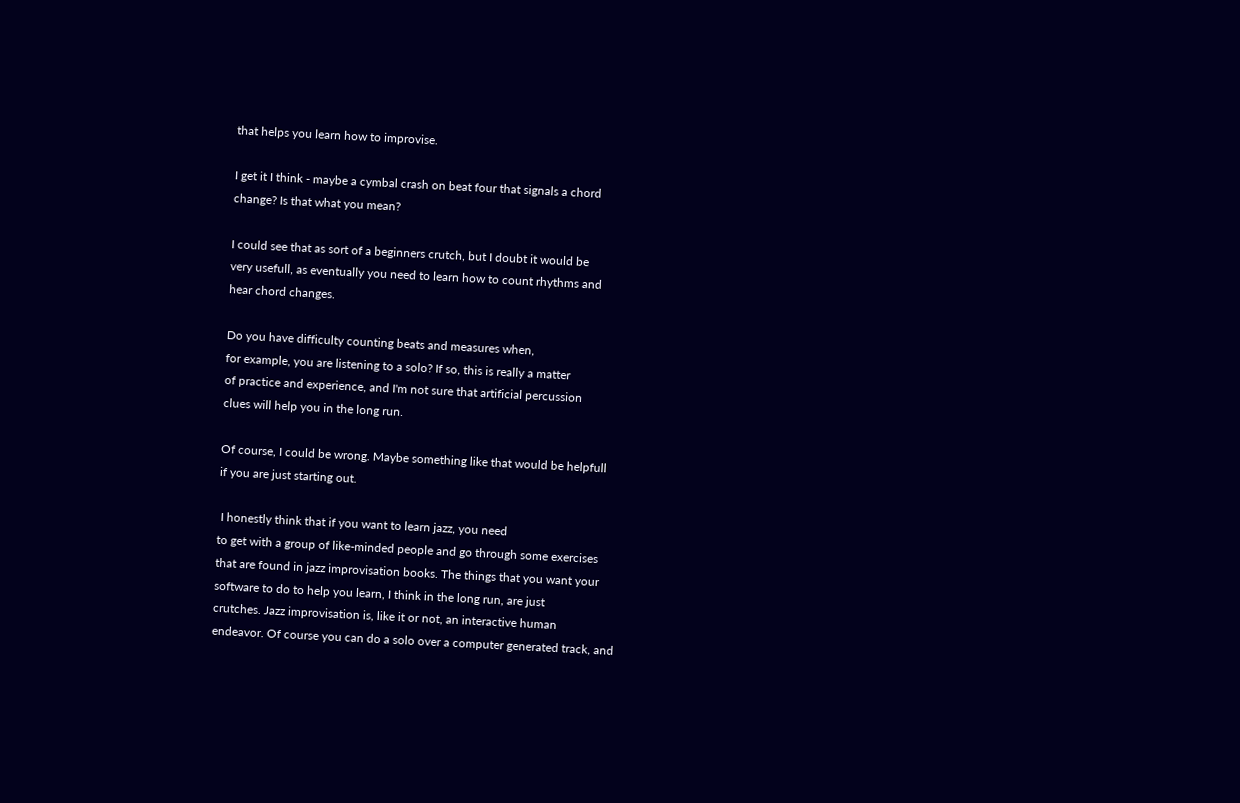that helps you learn how to improvise.

I get it I think - maybe a cymbal crash on beat four that signals a chord
change? Is that what you mean?

I could see that as sort of a beginners crutch, but I doubt it would be
very usefull, as eventually you need to learn how to count rhythms and
hear chord changes.

Do you have difficulty counting beats and measures when,
for example, you are listening to a solo? If so, this is really a matter
of practice and experience, and I'm not sure that artificial percussion
clues will help you in the long run.

Of course, I could be wrong. Maybe something like that would be helpfull
if you are just starting out.

 I honestly think that if you want to learn jazz, you need
to get with a group of like-minded people and go through some exercises
that are found in jazz improvisation books. The things that you want your
software to do to help you learn, I think in the long run, are just
crutches. Jazz improvisation is, like it or not, an interactive human
endeavor. Of course you can do a solo over a computer generated track, and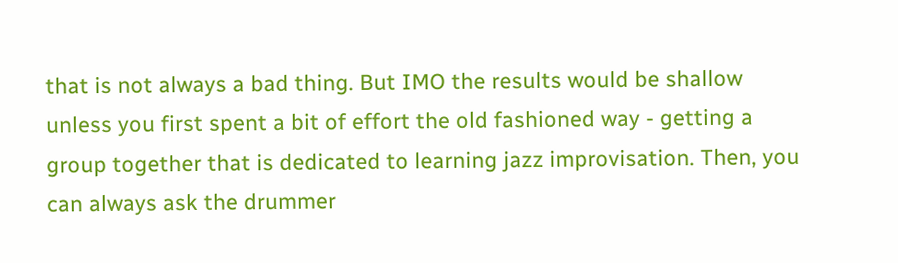that is not always a bad thing. But IMO the results would be shallow
unless you first spent a bit of effort the old fashioned way - getting a
group together that is dedicated to learning jazz improvisation. Then, you
can always ask the drummer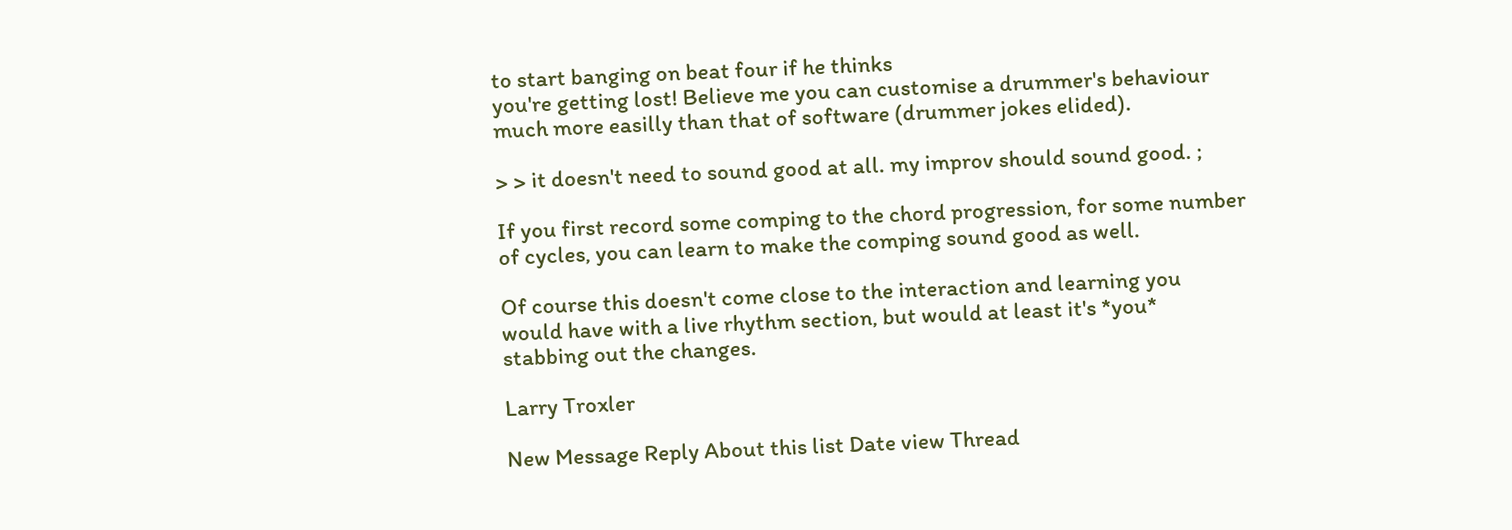to start banging on beat four if he thinks
you're getting lost! Believe me you can customise a drummer's behaviour
much more easilly than that of software (drummer jokes elided).

> > it doesn't need to sound good at all. my improv should sound good. ;

If you first record some comping to the chord progression, for some number
of cycles, you can learn to make the comping sound good as well.

Of course this doesn't come close to the interaction and learning you
would have with a live rhythm section, but would at least it's *you*
stabbing out the changes.

Larry Troxler

New Message Reply About this list Date view Thread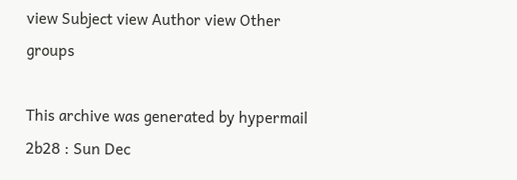view Subject view Author view Other groups

This archive was generated by hypermail 2b28 : Sun Dec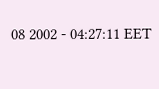08 2002 - 04:27:11 EET